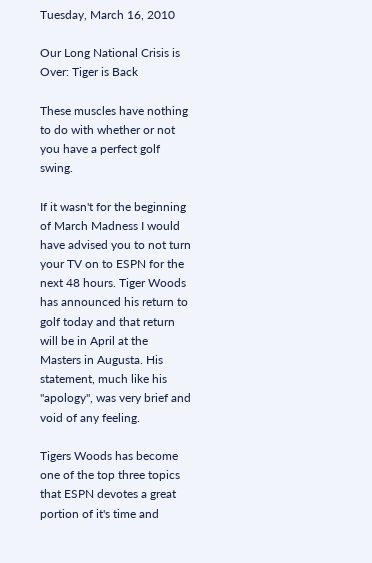Tuesday, March 16, 2010

Our Long National Crisis is Over: Tiger is Back

These muscles have nothing to do with whether or not you have a perfect golf swing.

If it wasn't for the beginning of March Madness I would have advised you to not turn your TV on to ESPN for the next 48 hours. Tiger Woods has announced his return to golf today and that return will be in April at the Masters in Augusta. His statement, much like his "apology", was very brief and void of any feeling.

Tigers Woods has become one of the top three topics that ESPN devotes a great portion of it's time and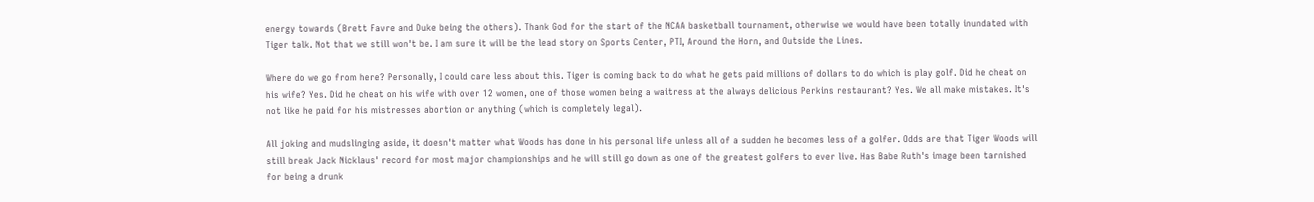energy towards (Brett Favre and Duke being the others). Thank God for the start of the NCAA basketball tournament, otherwise we would have been totally inundated with Tiger talk. Not that we still won't be. I am sure it will be the lead story on Sports Center, PTI, Around the Horn, and Outside the Lines.

Where do we go from here? Personally, I could care less about this. Tiger is coming back to do what he gets paid millions of dollars to do which is play golf. Did he cheat on his wife? Yes. Did he cheat on his wife with over 12 women, one of those women being a waitress at the always delicious Perkins restaurant? Yes. We all make mistakes. It's not like he paid for his mistresses abortion or anything (which is completely legal).

All joking and mudslinging aside, it doesn't matter what Woods has done in his personal life unless all of a sudden he becomes less of a golfer. Odds are that Tiger Woods will still break Jack Nicklaus' record for most major championships and he will still go down as one of the greatest golfers to ever live. Has Babe Ruth's image been tarnished for being a drunk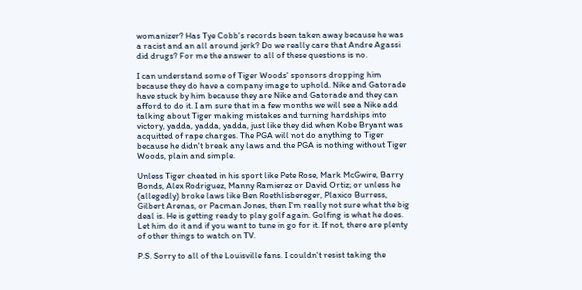womanizer? Has Tye Cobb's records been taken away because he was a racist and an all around jerk? Do we really care that Andre Agassi did drugs? For me the answer to all of these questions is no.

I can understand some of Tiger Woods' sponsors dropping him because they do have a company image to uphold. Nike and Gatorade have stuck by him because they are Nike and Gatorade and they can afford to do it. I am sure that in a few months we will see a Nike add talking about Tiger making mistakes and turning hardships into victory, yadda, yadda, yadda, just like they did when Kobe Bryant was acquitted of rape charges. The PGA will not do anything to Tiger because he didn't break any laws and the PGA is nothing without Tiger Woods, plain and simple.

Unless Tiger cheated in his sport like Pete Rose, Mark McGwire, Barry Bonds, Alex Rodriguez, Manny Ramierez or David Ortiz; or unless he (allegedly) broke laws like Ben Roethlisbereger, Plaxico Burress, Gilbert Arenas, or Pacman Jones, then I'm really not sure what the big deal is. He is getting ready to play golf again. Golfing is what he does. Let him do it and if you want to tune in go for it. If not, there are plenty of other things to watch on TV.

P.S. Sorry to all of the Louisville fans. I couldn't resist taking the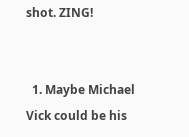shot. ZING!


  1. Maybe Michael Vick could be his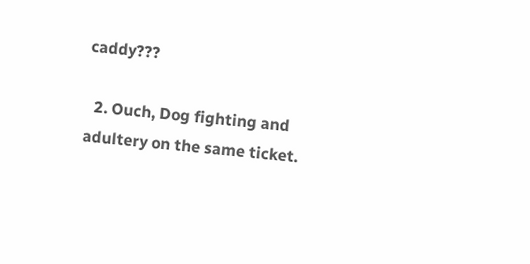caddy???

  2. Ouch, Dog fighting and adultery on the same ticket.